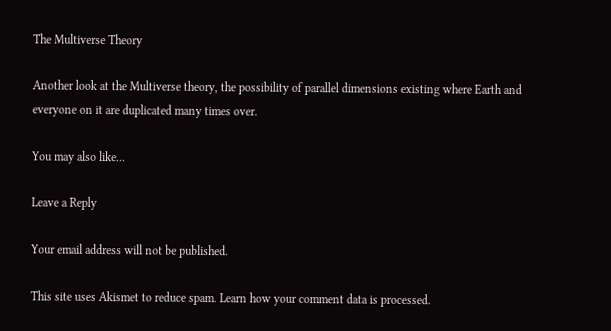The Multiverse Theory

Another look at the Multiverse theory, the possibility of parallel dimensions existing where Earth and everyone on it are duplicated many times over.

You may also like...

Leave a Reply

Your email address will not be published.

This site uses Akismet to reduce spam. Learn how your comment data is processed.